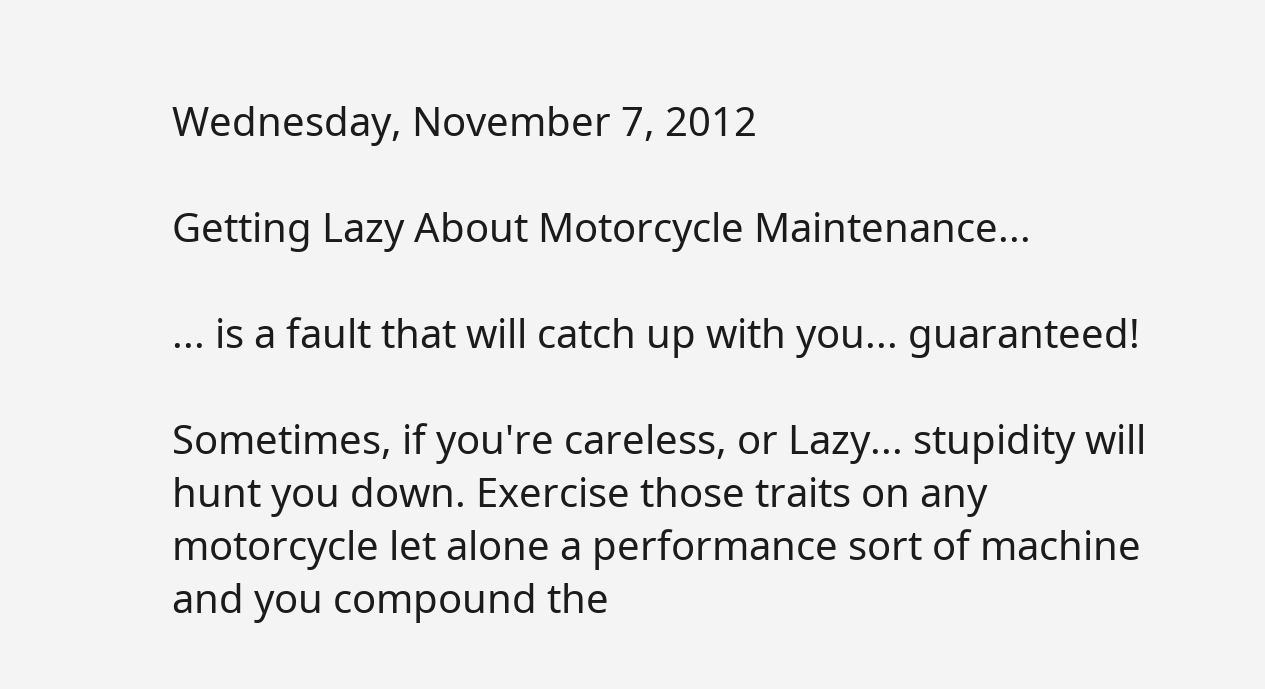Wednesday, November 7, 2012

Getting Lazy About Motorcycle Maintenance...

... is a fault that will catch up with you... guaranteed!

Sometimes, if you're careless, or Lazy... stupidity will hunt you down. Exercise those traits on any motorcycle let alone a performance sort of machine and you compound the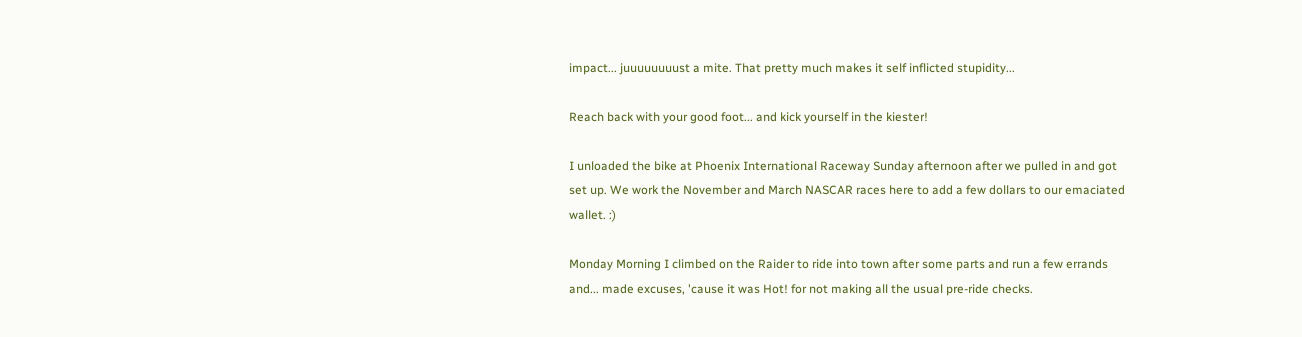impact... juuuuuuuust a mite. That pretty much makes it self inflicted stupidity...

Reach back with your good foot... and kick yourself in the kiester!

I unloaded the bike at Phoenix International Raceway Sunday afternoon after we pulled in and got set up. We work the November and March NASCAR races here to add a few dollars to our emaciated wallet. :)

Monday Morning I climbed on the Raider to ride into town after some parts and run a few errands and... made excuses, 'cause it was Hot! for not making all the usual pre-ride checks.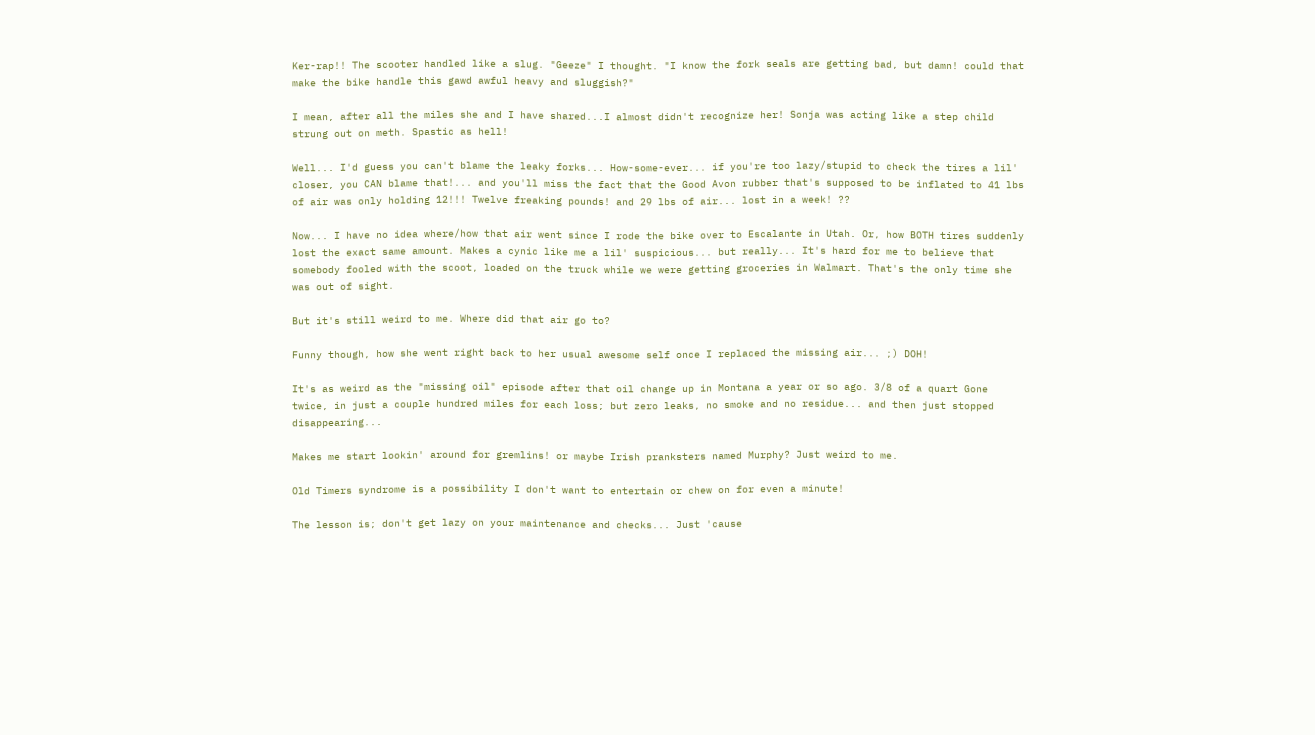Ker-rap!! The scooter handled like a slug. "Geeze" I thought. "I know the fork seals are getting bad, but damn! could that make the bike handle this gawd awful heavy and sluggish?"

I mean, after all the miles she and I have shared...I almost didn't recognize her! Sonja was acting like a step child strung out on meth. Spastic as hell!

Well... I'd guess you can't blame the leaky forks... How-some-ever... if you're too lazy/stupid to check the tires a lil' closer, you CAN blame that!... and you'll miss the fact that the Good Avon rubber that's supposed to be inflated to 41 lbs of air was only holding 12!!! Twelve freaking pounds! and 29 lbs of air... lost in a week! ??

Now... I have no idea where/how that air went since I rode the bike over to Escalante in Utah. Or, how BOTH tires suddenly lost the exact same amount. Makes a cynic like me a lil' suspicious... but really... It's hard for me to believe that somebody fooled with the scoot, loaded on the truck while we were getting groceries in Walmart. That's the only time she was out of sight.

But it's still weird to me. Where did that air go to?

Funny though, how she went right back to her usual awesome self once I replaced the missing air... ;) DOH!

It's as weird as the "missing oil" episode after that oil change up in Montana a year or so ago. 3/8 of a quart Gone twice, in just a couple hundred miles for each loss; but zero leaks, no smoke and no residue... and then just stopped disappearing...

Makes me start lookin' around for gremlins! or maybe Irish pranksters named Murphy? Just weird to me.

Old Timers syndrome is a possibility I don't want to entertain or chew on for even a minute!

The lesson is; don't get lazy on your maintenance and checks... Just 'cause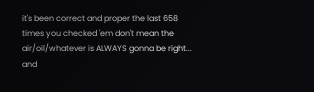it's been correct and proper the last 658 times you checked 'em don't mean the air/oil/whatever is ALWAYS gonna be right... and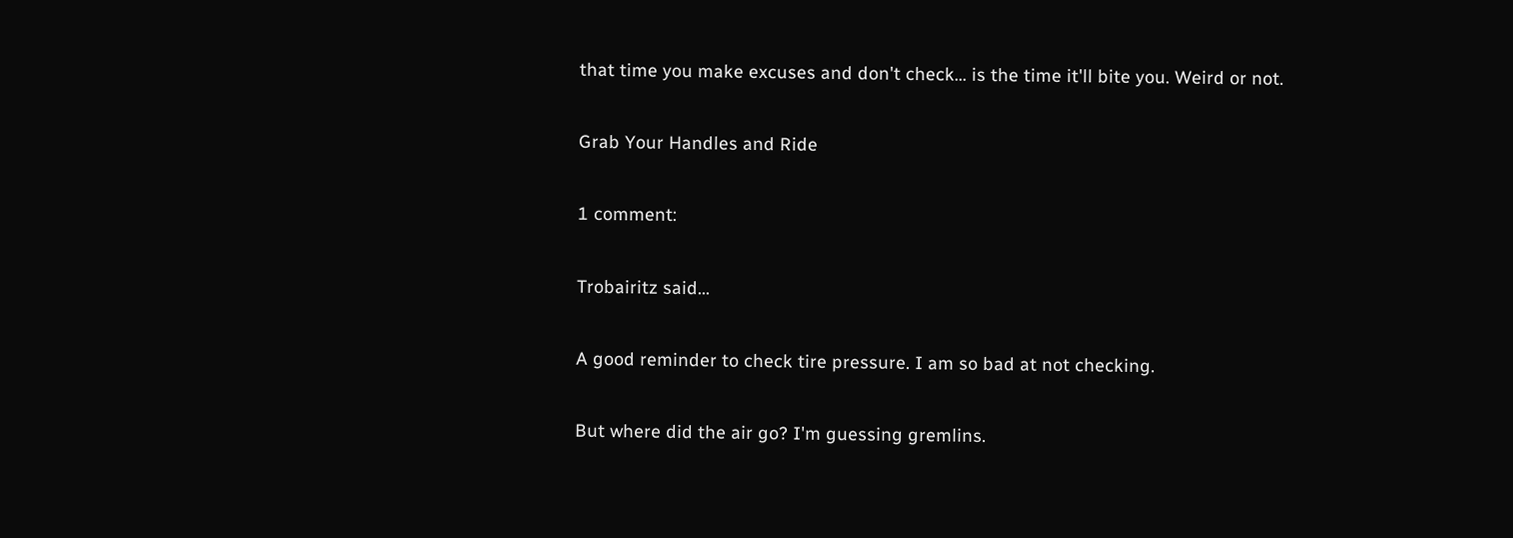that time you make excuses and don't check... is the time it'll bite you. Weird or not.

Grab Your Handles and Ride

1 comment:

Trobairitz said...

A good reminder to check tire pressure. I am so bad at not checking.

But where did the air go? I'm guessing gremlins.